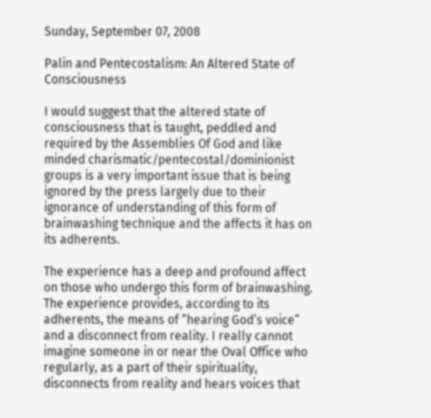Sunday, September 07, 2008

Palin and Pentecostalism: An Altered State of Consciousness

I would suggest that the altered state of consciousness that is taught, peddled and required by the Assemblies Of God and like minded charismatic/pentecostal/dominionist groups is a very important issue that is being ignored by the press largely due to their ignorance of understanding of this form of brainwashing technique and the affects it has on its adherents.

The experience has a deep and profound affect on those who undergo this form of brainwashing. The experience provides, according to its adherents, the means of “hearing God’s voice” and a disconnect from reality. I really cannot imagine someone in or near the Oval Office who regularly, as a part of their spirituality, disconnects from reality and hears voices that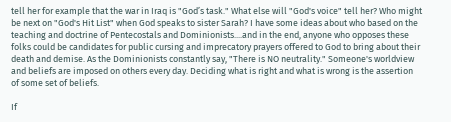tell her for example that the war in Iraq is "God’s task." What else will "God's voice" tell her? Who might be next on "God's Hit List" when God speaks to sister Sarah? I have some ideas about who based on the teaching and doctrine of Pentecostals and Dominionists....and in the end, anyone who opposes these folks could be candidates for public cursing and imprecatory prayers offered to God to bring about their death and demise. As the Dominionists constantly say, "There is NO neutrality." Someone's worldview and beliefs are imposed on others every day. Deciding what is right and what is wrong is the assertion of some set of beliefs.

If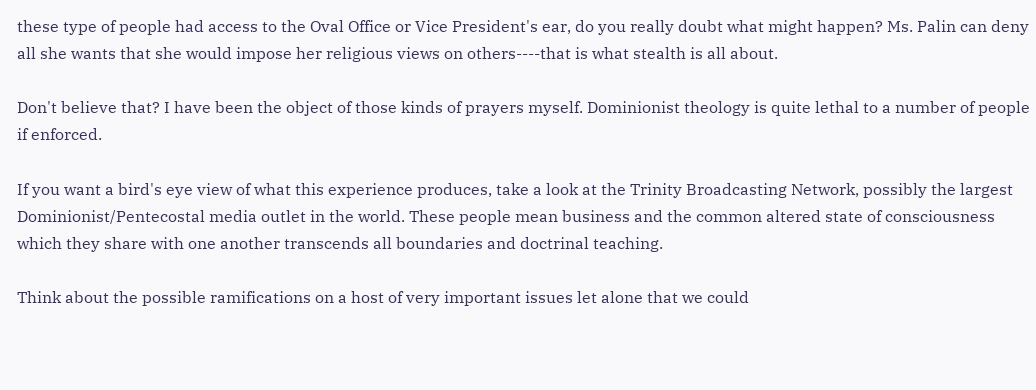these type of people had access to the Oval Office or Vice President's ear, do you really doubt what might happen? Ms. Palin can deny all she wants that she would impose her religious views on others----that is what stealth is all about.

Don't believe that? I have been the object of those kinds of prayers myself. Dominionist theology is quite lethal to a number of people if enforced.

If you want a bird's eye view of what this experience produces, take a look at the Trinity Broadcasting Network, possibly the largest Dominionist/Pentecostal media outlet in the world. These people mean business and the common altered state of consciousness which they share with one another transcends all boundaries and doctrinal teaching.

Think about the possible ramifications on a host of very important issues let alone that we could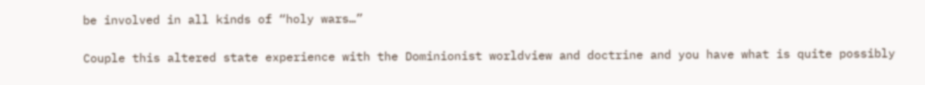be involved in all kinds of “holy wars…”

Couple this altered state experience with the Dominionist worldview and doctrine and you have what is quite possibly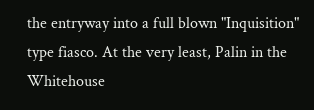the entryway into a full blown "Inquisition" type fiasco. At the very least, Palin in the Whitehouse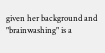given her background and "brainwashing" is a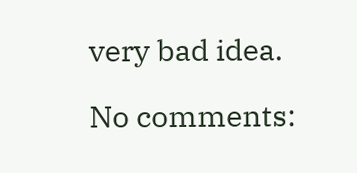very bad idea.

No comments: